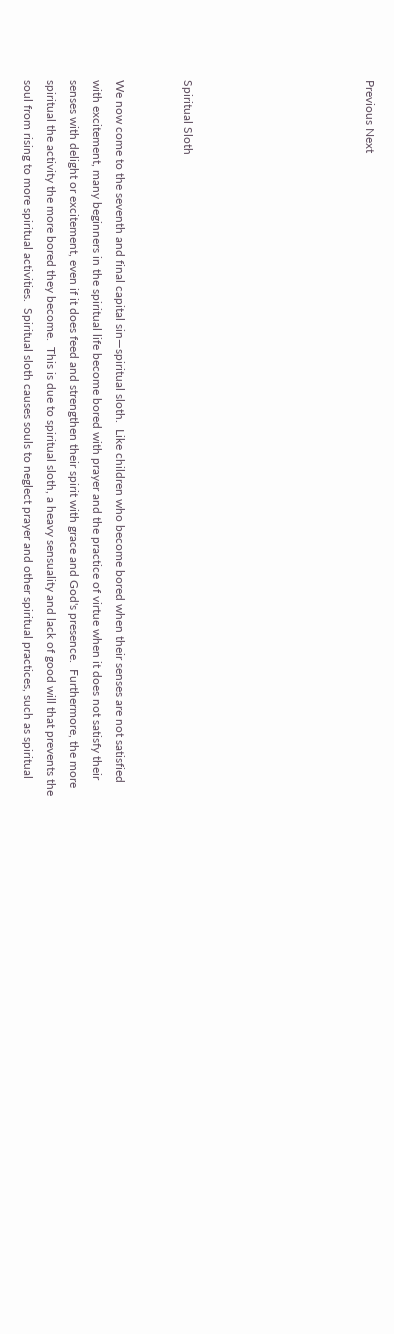Previous Next







Spiritual Sloth


We now come to the seventh and final capital sin—spiritual sloth.  Like children who become bored when their senses are not satisfied with excitement, many beginners in the spiritual life become bored with prayer and the practice of virtue when it does not satisfy their senses with delight or excitement, even if it does feed and strengthen their spirit with grace and God's presence.  Furthermore, the more spiritual the activity the more bored they become.  This is due to spiritual sloth, a heavy sensuality and lack of good will that prevents the soul from rising to more spiritual activities.  Spiritual sloth causes souls to neglect prayer and other spiritual practices, such as spiritual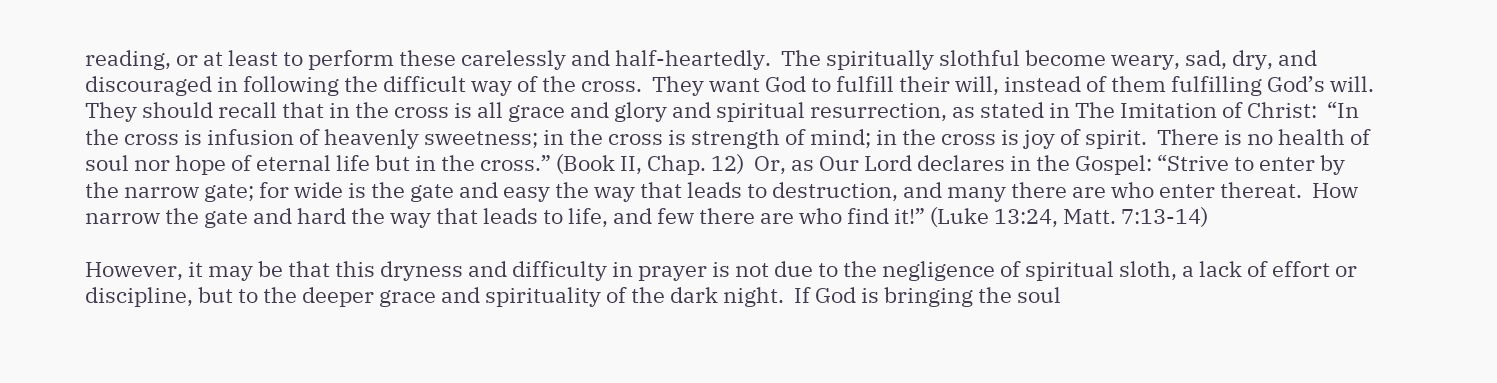reading, or at least to perform these carelessly and half-heartedly.  The spiritually slothful become weary, sad, dry, and discouraged in following the difficult way of the cross.  They want God to fulfill their will, instead of them fulfilling God’s will.  They should recall that in the cross is all grace and glory and spiritual resurrection, as stated in The Imitation of Christ:  “In the cross is infusion of heavenly sweetness; in the cross is strength of mind; in the cross is joy of spirit.  There is no health of soul nor hope of eternal life but in the cross.” (Book II, Chap. 12)  Or, as Our Lord declares in the Gospel: “Strive to enter by the narrow gate; for wide is the gate and easy the way that leads to destruction, and many there are who enter thereat.  How narrow the gate and hard the way that leads to life, and few there are who find it!” (Luke 13:24, Matt. 7:13-14)

However, it may be that this dryness and difficulty in prayer is not due to the negligence of spiritual sloth, a lack of effort or discipline, but to the deeper grace and spirituality of the dark night.  If God is bringing the soul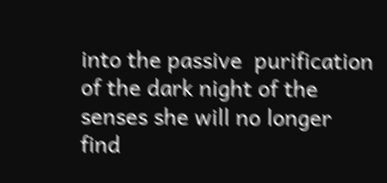into the passive  purification of the dark night of the senses she will no longer find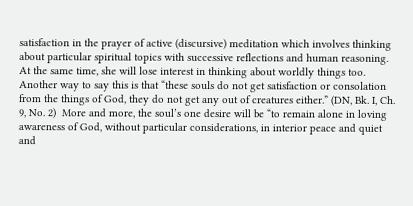satisfaction in the prayer of active (discursive) meditation which involves thinking about particular spiritual topics with successive reflections and human reasoning.  At the same time, she will lose interest in thinking about worldly things too.  Another way to say this is that “these souls do not get satisfaction or consolation from the things of God, they do not get any out of creatures either.” (DN, Bk. I, Ch. 9, No. 2)  More and more, the soul’s one desire will be “to remain alone in loving awareness of God, without particular considerations, in interior peace and quiet and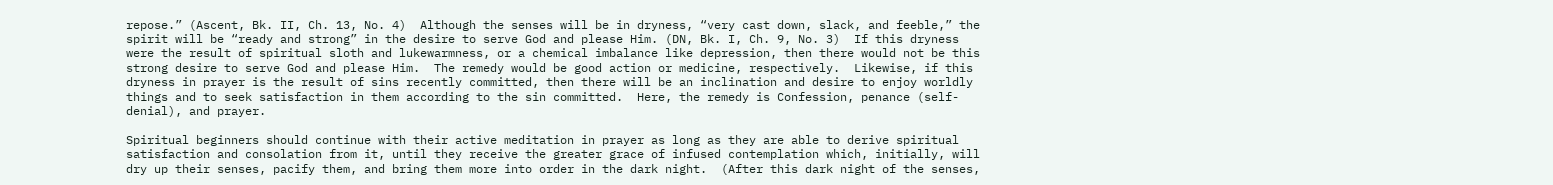repose.” (Ascent, Bk. II, Ch. 13, No. 4)  Although the senses will be in dryness, “very cast down, slack, and feeble,” the spirit will be “ready and strong” in the desire to serve God and please Him. (DN, Bk. I, Ch. 9, No. 3)  If this dryness were the result of spiritual sloth and lukewarmness, or a chemical imbalance like depression, then there would not be this strong desire to serve God and please Him.  The remedy would be good action or medicine, respectively.  Likewise, if this dryness in prayer is the result of sins recently committed, then there will be an inclination and desire to enjoy worldly things and to seek satisfaction in them according to the sin committed.  Here, the remedy is Confession, penance (self-denial), and prayer.

Spiritual beginners should continue with their active meditation in prayer as long as they are able to derive spiritual satisfaction and consolation from it, until they receive the greater grace of infused contemplation which, initially, will dry up their senses, pacify them, and bring them more into order in the dark night.  (After this dark night of the senses,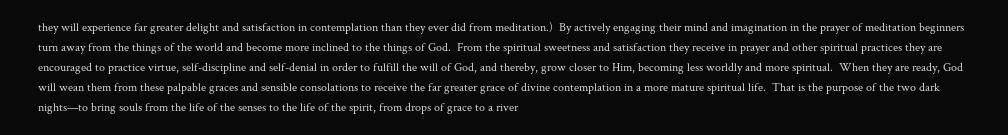they will experience far greater delight and satisfaction in contemplation than they ever did from meditation.)  By actively engaging their mind and imagination in the prayer of meditation beginners turn away from the things of the world and become more inclined to the things of God.  From the spiritual sweetness and satisfaction they receive in prayer and other spiritual practices they are encouraged to practice virtue, self-discipline and self-denial in order to fulfill the will of God, and thereby, grow closer to Him, becoming less worldly and more spiritual.  When they are ready, God will wean them from these palpable graces and sensible consolations to receive the far greater grace of divine contemplation in a more mature spiritual life.  That is the purpose of the two dark nights—to bring souls from the life of the senses to the life of the spirit, from drops of grace to a river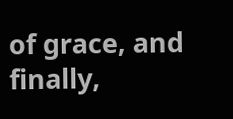of grace, and finally,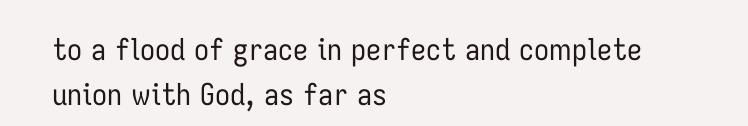to a flood of grace in perfect and complete union with God, as far as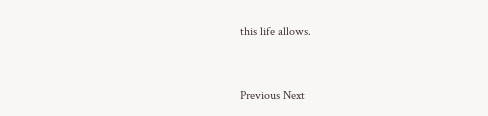this life allows.


Previous Next